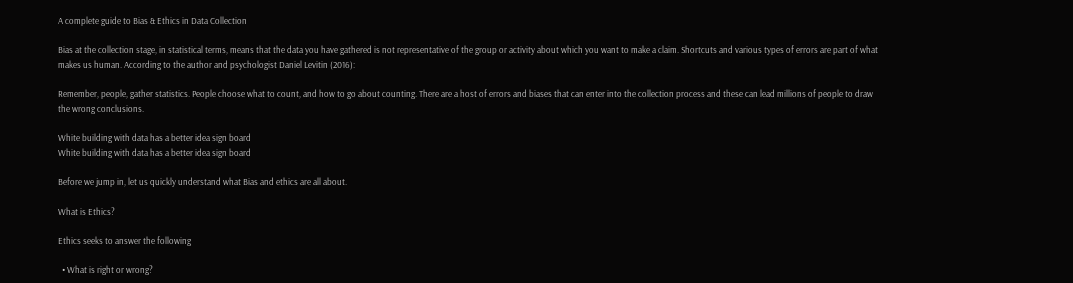A complete guide to Bias & Ethics in Data Collection

Bias at the collection stage, in statistical terms, means that the data you have gathered is not representative of the group or activity about which you want to make a claim. Shortcuts and various types of errors are part of what makes us human. According to the author and psychologist Daniel Levitin (2016):

Remember, people, gather statistics. People choose what to count, and how to go about counting. There are a host of errors and biases that can enter into the collection process and these can lead millions of people to draw the wrong conclusions.

White building with data has a better idea sign board
White building with data has a better idea sign board

Before we jump in, let us quickly understand what Bias and ethics are all about.

What is Ethics?

Ethics seeks to answer the following

  • What is right or wrong?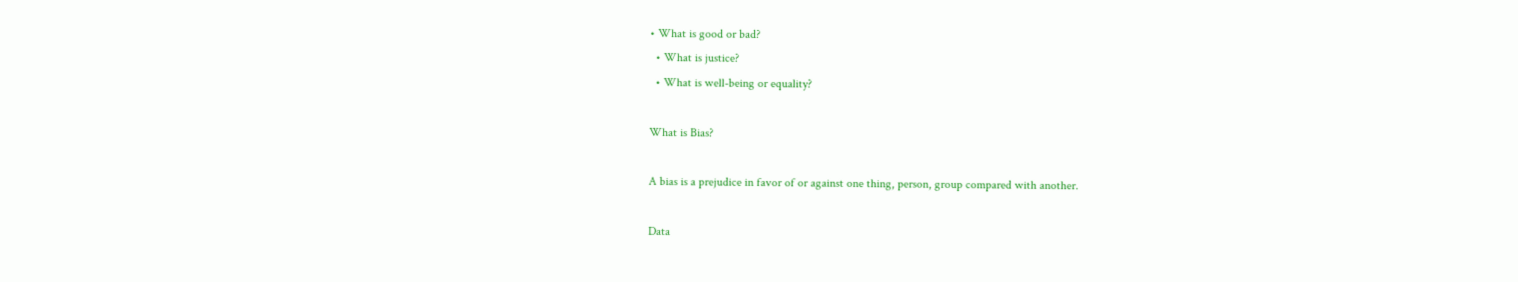• What is good or bad?
  • What is justice?
  • What is well-being or equality?

What is Bias?

A bias is a prejudice in favor of or against one thing, person, group compared with another.

Data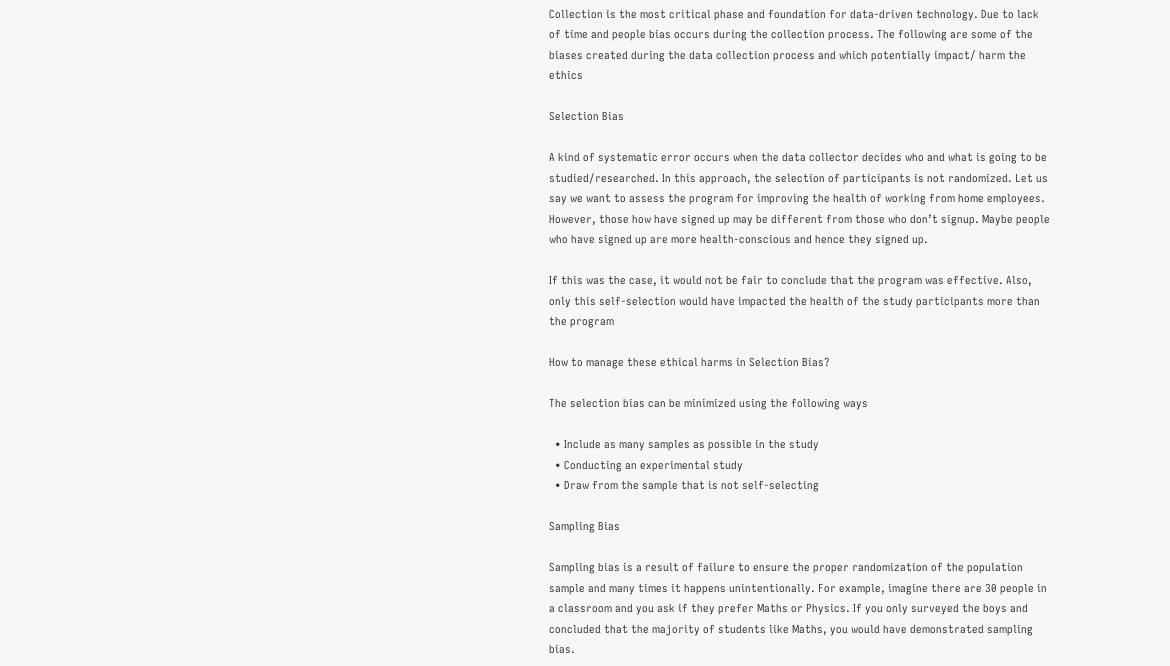Collection is the most critical phase and foundation for data-driven technology. Due to lack of time and people bias occurs during the collection process. The following are some of the biases created during the data collection process and which potentially impact/ harm the ethics

Selection Bias

A kind of systematic error occurs when the data collector decides who and what is going to be studied/researched. In this approach, the selection of participants is not randomized. Let us say we want to assess the program for improving the health of working from home employees. However, those how have signed up may be different from those who don’t signup. Maybe people who have signed up are more health-conscious and hence they signed up.

If this was the case, it would not be fair to conclude that the program was effective. Also, only this self-selection would have impacted the health of the study participants more than the program

How to manage these ethical harms in Selection Bias?

The selection bias can be minimized using the following ways

  • Include as many samples as possible in the study
  • Conducting an experimental study
  • Draw from the sample that is not self-selecting

Sampling Bias

Sampling bias is a result of failure to ensure the proper randomization of the population sample and many times it happens unintentionally. For example, imagine there are 30 people in a classroom and you ask if they prefer Maths or Physics. If you only surveyed the boys and concluded that the majority of students like Maths, you would have demonstrated sampling bias.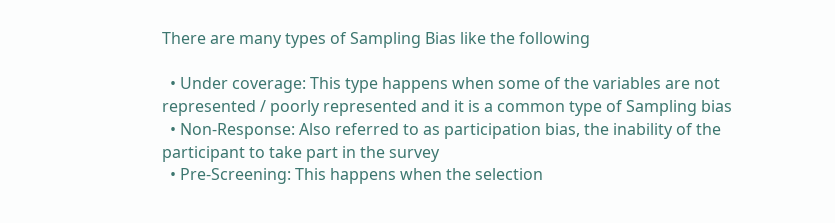There are many types of Sampling Bias like the following

  • Under coverage: This type happens when some of the variables are not represented / poorly represented and it is a common type of Sampling bias
  • Non-Response: Also referred to as participation bias, the inability of the participant to take part in the survey
  • Pre-Screening: This happens when the selection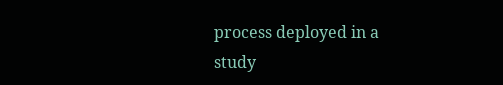process deployed in a study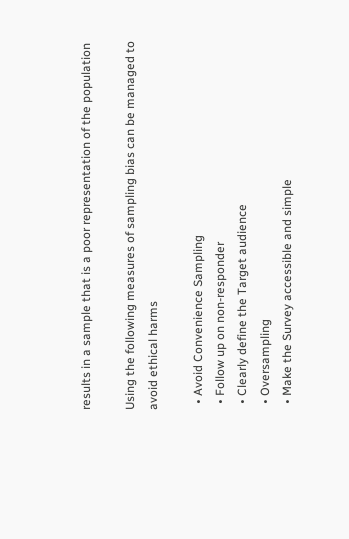results in a sample that is a poor representation of the population

Using the following measures of sampling bias can be managed to avoid ethical harms

  • Avoid Convenience Sampling
  • Follow up on non-responder
  • Clearly define the Target audience
  • Oversampling
  • Make the Survey accessible and simple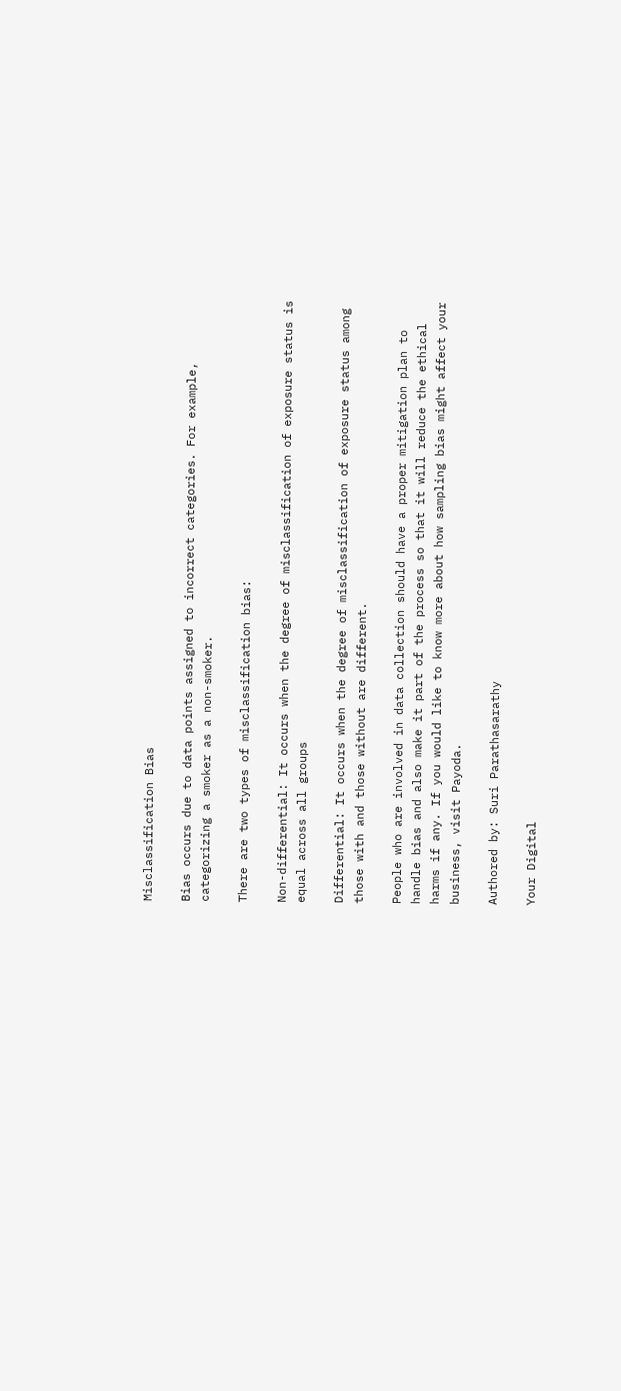Misclassification Bias

Bias occurs due to data points assigned to incorrect categories. For example, categorizing a smoker as a non-smoker.

There are two types of misclassification bias:

Non-differential: It occurs when the degree of misclassification of exposure status is equal across all groups

Differential: It occurs when the degree of misclassification of exposure status among those with and those without are different.

People who are involved in data collection should have a proper mitigation plan to handle bias and also make it part of the process so that it will reduce the ethical harms if any. If you would like to know more about how sampling bias might affect your business, visit Payoda.

Authored by: Suri Parathasarathy

Your Digital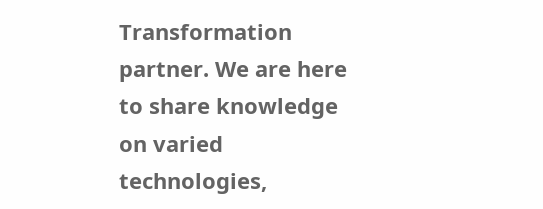Transformation partner. We are here to share knowledge on varied technologies,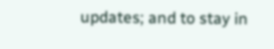updates; and to stay in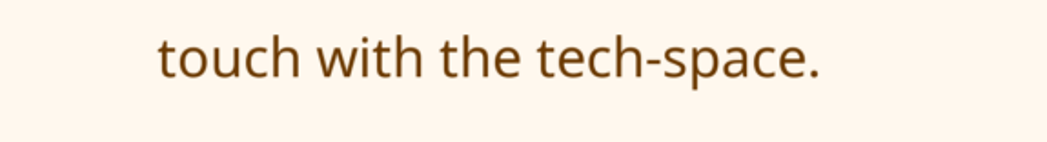touch with the tech-space.